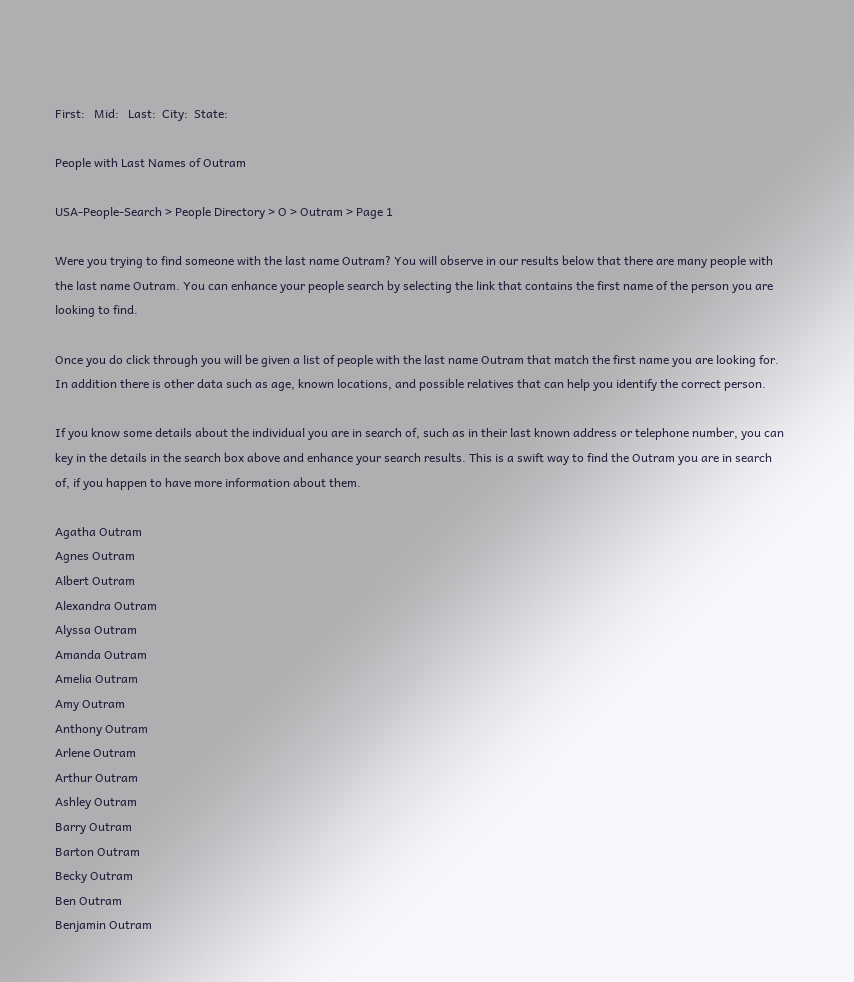First:   Mid:   Last:  City:  State:

People with Last Names of Outram

USA-People-Search > People Directory > O > Outram > Page 1

Were you trying to find someone with the last name Outram? You will observe in our results below that there are many people with the last name Outram. You can enhance your people search by selecting the link that contains the first name of the person you are looking to find.

Once you do click through you will be given a list of people with the last name Outram that match the first name you are looking for. In addition there is other data such as age, known locations, and possible relatives that can help you identify the correct person.

If you know some details about the individual you are in search of, such as in their last known address or telephone number, you can key in the details in the search box above and enhance your search results. This is a swift way to find the Outram you are in search of, if you happen to have more information about them.

Agatha Outram
Agnes Outram
Albert Outram
Alexandra Outram
Alyssa Outram
Amanda Outram
Amelia Outram
Amy Outram
Anthony Outram
Arlene Outram
Arthur Outram
Ashley Outram
Barry Outram
Barton Outram
Becky Outram
Ben Outram
Benjamin Outram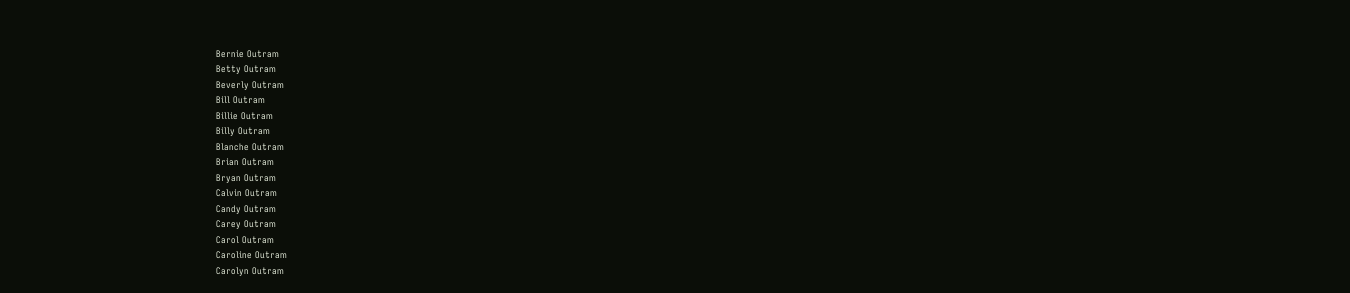Bernie Outram
Betty Outram
Beverly Outram
Bill Outram
Billie Outram
Billy Outram
Blanche Outram
Brian Outram
Bryan Outram
Calvin Outram
Candy Outram
Carey Outram
Carol Outram
Caroline Outram
Carolyn Outram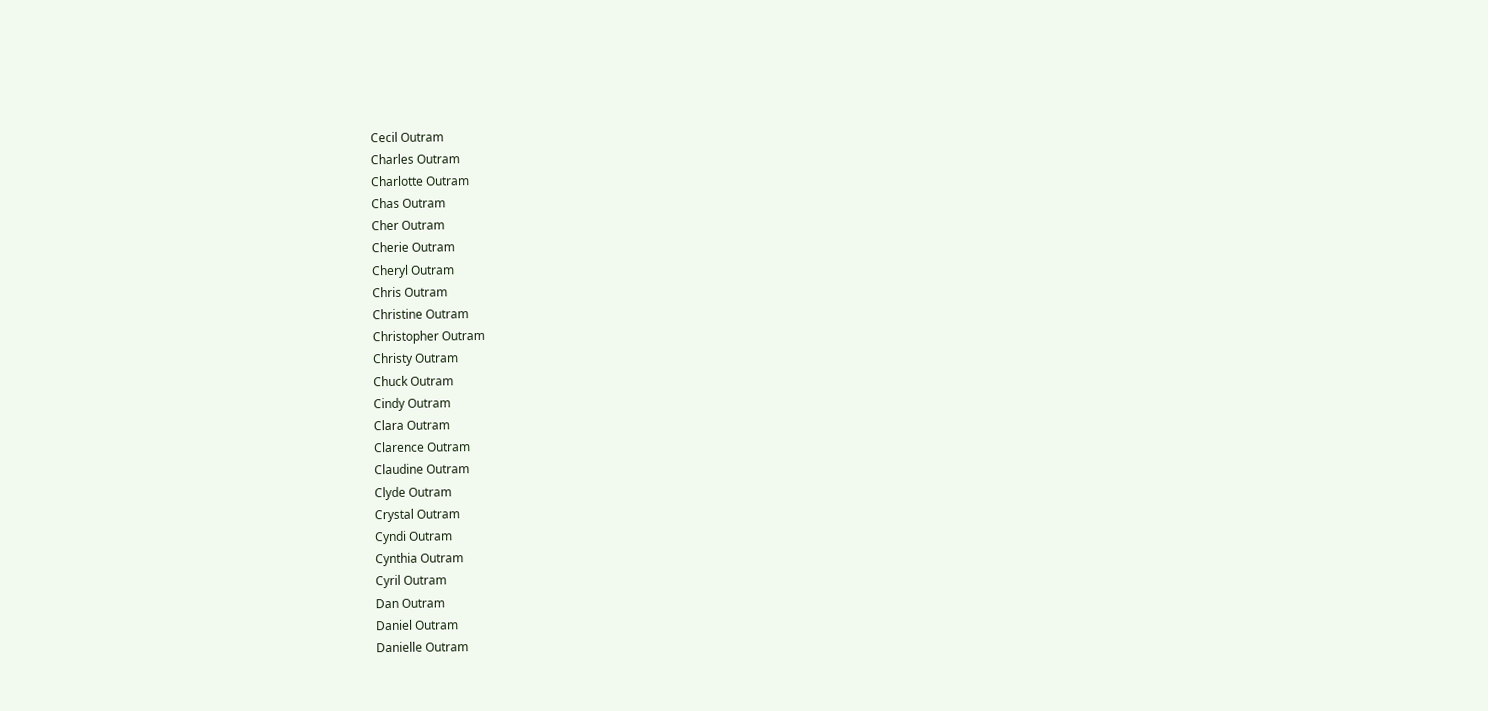Cecil Outram
Charles Outram
Charlotte Outram
Chas Outram
Cher Outram
Cherie Outram
Cheryl Outram
Chris Outram
Christine Outram
Christopher Outram
Christy Outram
Chuck Outram
Cindy Outram
Clara Outram
Clarence Outram
Claudine Outram
Clyde Outram
Crystal Outram
Cyndi Outram
Cynthia Outram
Cyril Outram
Dan Outram
Daniel Outram
Danielle Outram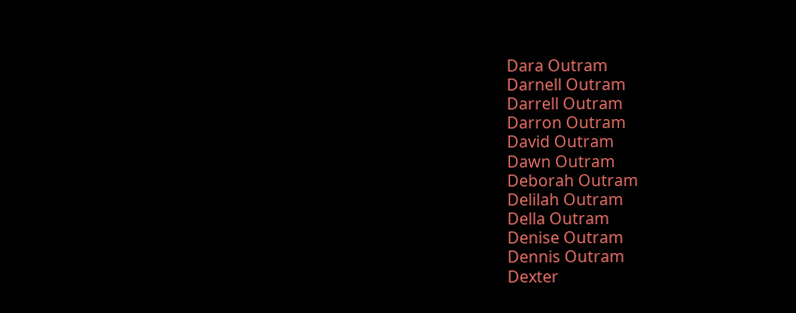Dara Outram
Darnell Outram
Darrell Outram
Darron Outram
David Outram
Dawn Outram
Deborah Outram
Delilah Outram
Della Outram
Denise Outram
Dennis Outram
Dexter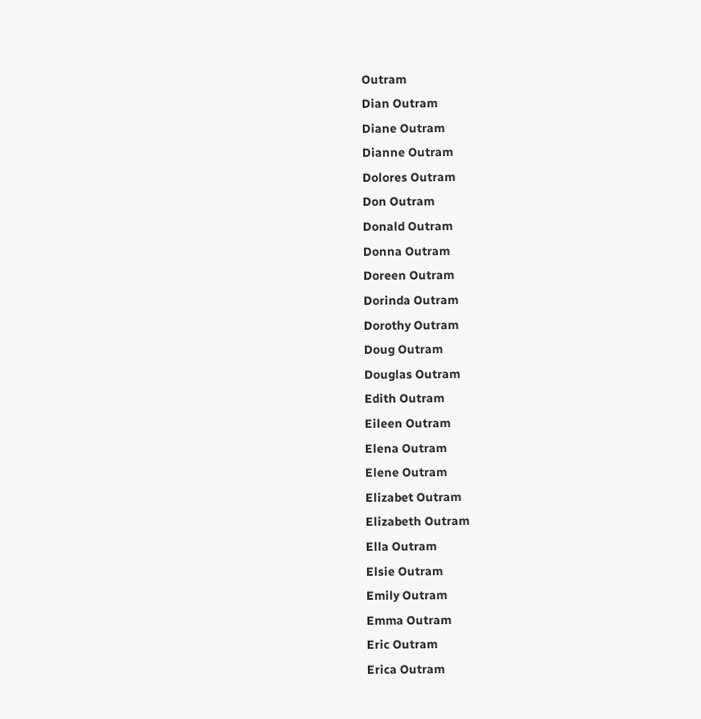Outram
Dian Outram
Diane Outram
Dianne Outram
Dolores Outram
Don Outram
Donald Outram
Donna Outram
Doreen Outram
Dorinda Outram
Dorothy Outram
Doug Outram
Douglas Outram
Edith Outram
Eileen Outram
Elena Outram
Elene Outram
Elizabet Outram
Elizabeth Outram
Ella Outram
Elsie Outram
Emily Outram
Emma Outram
Eric Outram
Erica Outram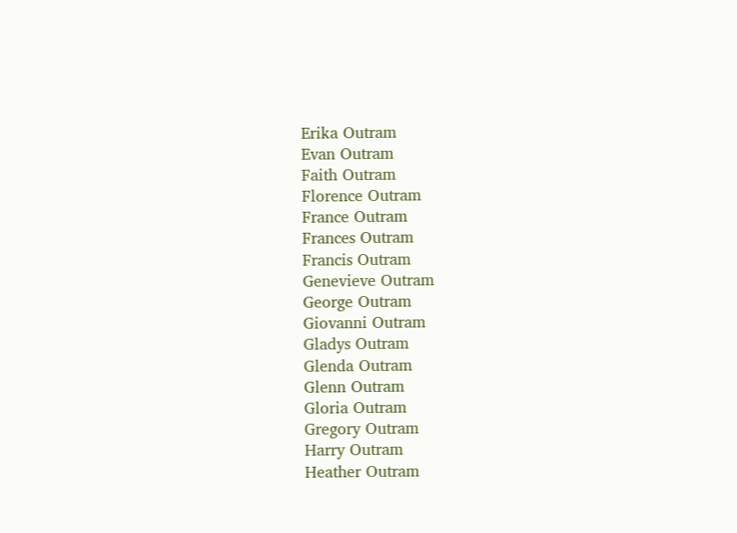Erika Outram
Evan Outram
Faith Outram
Florence Outram
France Outram
Frances Outram
Francis Outram
Genevieve Outram
George Outram
Giovanni Outram
Gladys Outram
Glenda Outram
Glenn Outram
Gloria Outram
Gregory Outram
Harry Outram
Heather Outram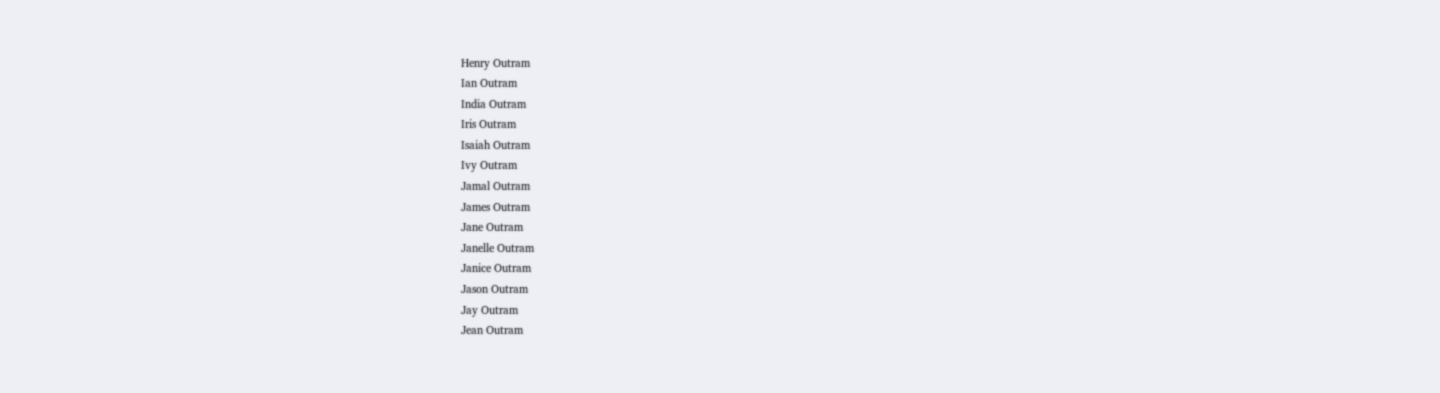Henry Outram
Ian Outram
India Outram
Iris Outram
Isaiah Outram
Ivy Outram
Jamal Outram
James Outram
Jane Outram
Janelle Outram
Janice Outram
Jason Outram
Jay Outram
Jean Outram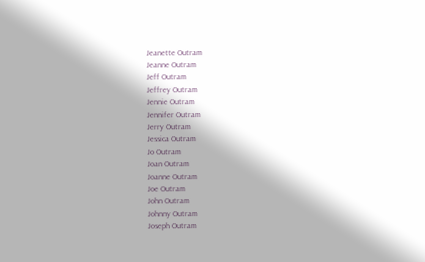Jeanette Outram
Jeanne Outram
Jeff Outram
Jeffrey Outram
Jennie Outram
Jennifer Outram
Jerry Outram
Jessica Outram
Jo Outram
Joan Outram
Joanne Outram
Joe Outram
John Outram
Johnny Outram
Joseph Outram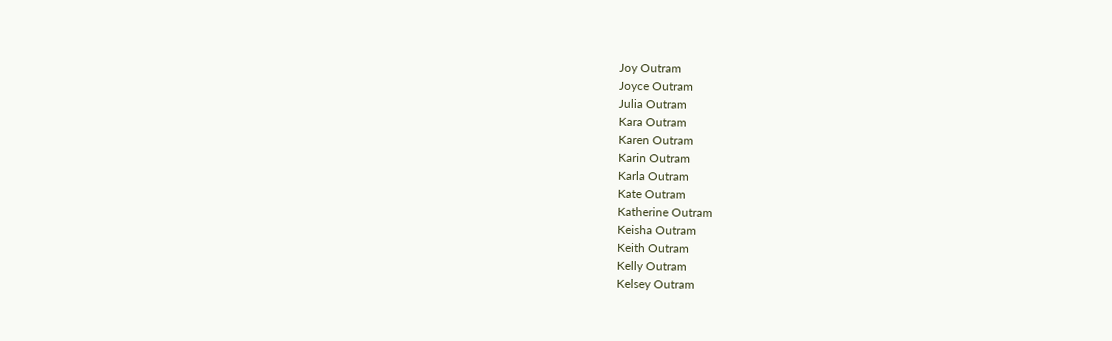Joy Outram
Joyce Outram
Julia Outram
Kara Outram
Karen Outram
Karin Outram
Karla Outram
Kate Outram
Katherine Outram
Keisha Outram
Keith Outram
Kelly Outram
Kelsey Outram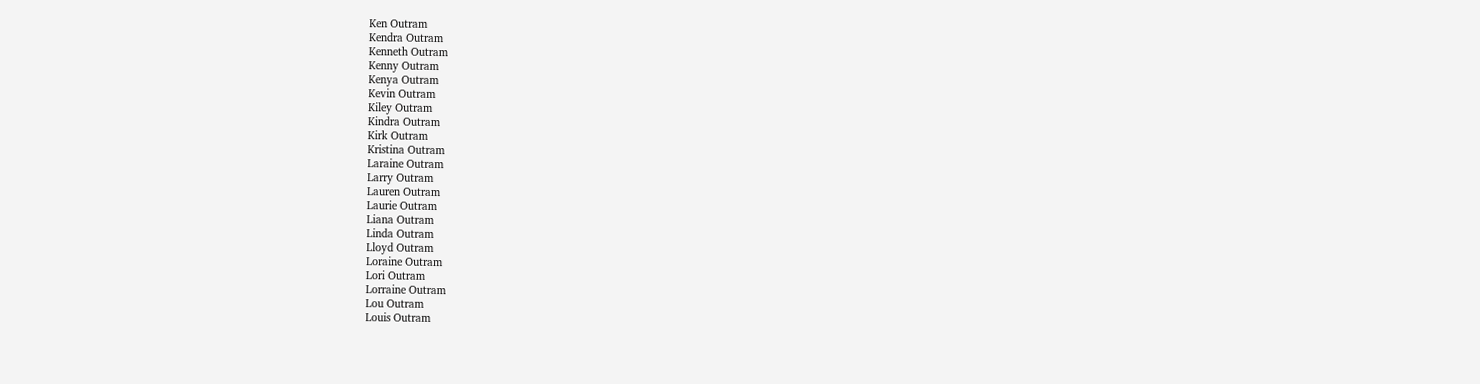Ken Outram
Kendra Outram
Kenneth Outram
Kenny Outram
Kenya Outram
Kevin Outram
Kiley Outram
Kindra Outram
Kirk Outram
Kristina Outram
Laraine Outram
Larry Outram
Lauren Outram
Laurie Outram
Liana Outram
Linda Outram
Lloyd Outram
Loraine Outram
Lori Outram
Lorraine Outram
Lou Outram
Louis Outram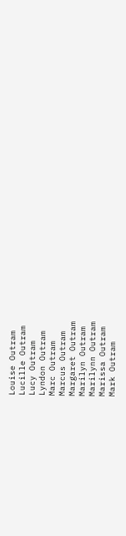Louise Outram
Lucille Outram
Lucy Outram
Lyndon Outram
Marc Outram
Marcus Outram
Margaret Outram
Marilyn Outram
Marilynn Outram
Marissa Outram
Mark Outram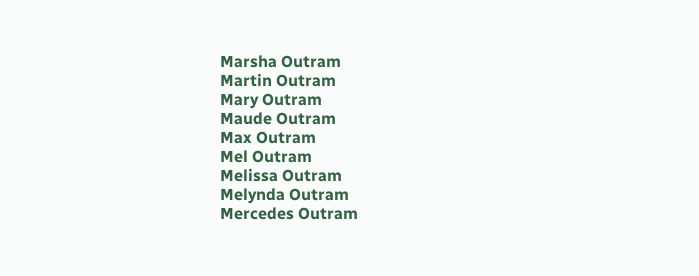Marsha Outram
Martin Outram
Mary Outram
Maude Outram
Max Outram
Mel Outram
Melissa Outram
Melynda Outram
Mercedes Outram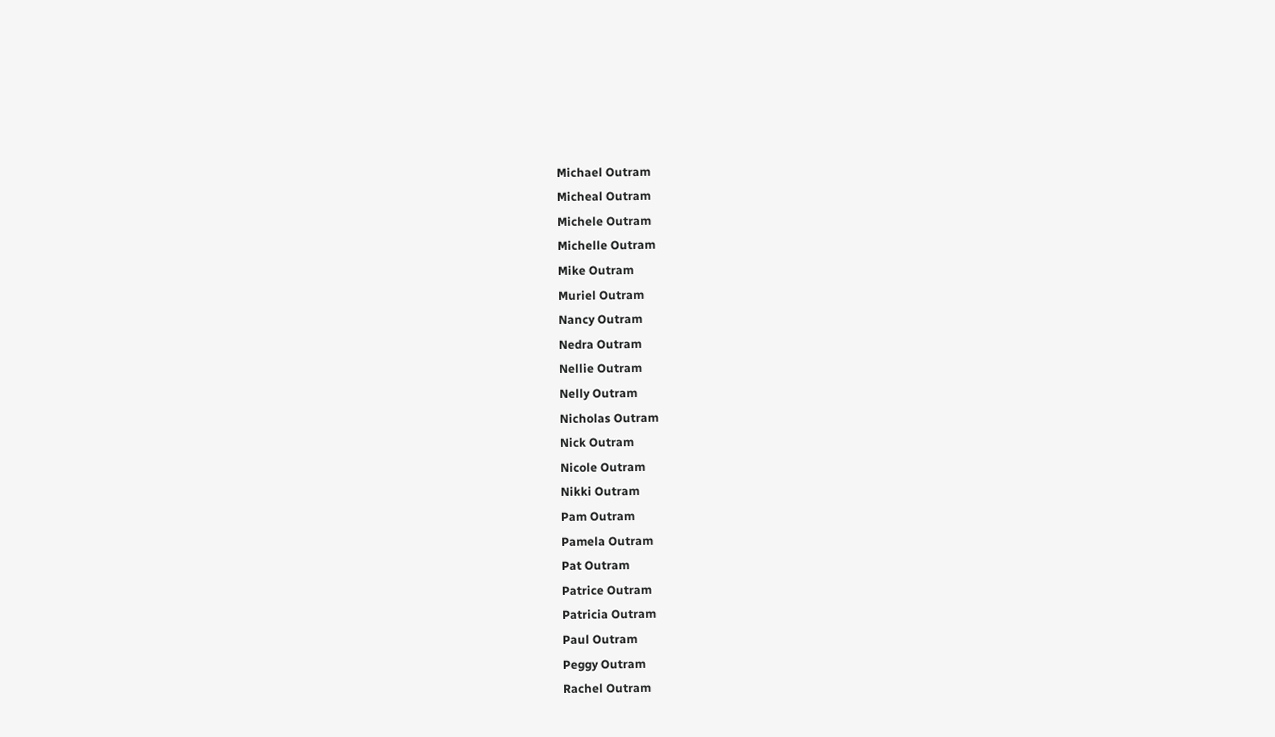Michael Outram
Micheal Outram
Michele Outram
Michelle Outram
Mike Outram
Muriel Outram
Nancy Outram
Nedra Outram
Nellie Outram
Nelly Outram
Nicholas Outram
Nick Outram
Nicole Outram
Nikki Outram
Pam Outram
Pamela Outram
Pat Outram
Patrice Outram
Patricia Outram
Paul Outram
Peggy Outram
Rachel Outram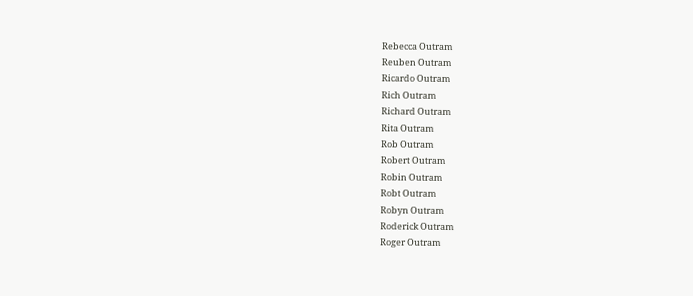Rebecca Outram
Reuben Outram
Ricardo Outram
Rich Outram
Richard Outram
Rita Outram
Rob Outram
Robert Outram
Robin Outram
Robt Outram
Robyn Outram
Roderick Outram
Roger Outram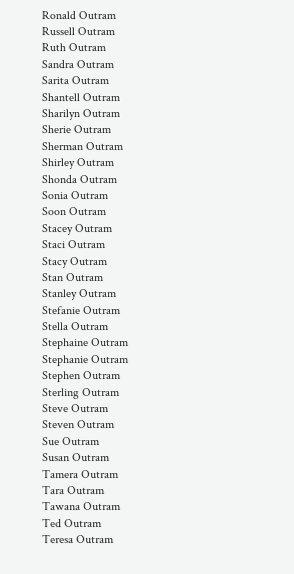Ronald Outram
Russell Outram
Ruth Outram
Sandra Outram
Sarita Outram
Shantell Outram
Sharilyn Outram
Sherie Outram
Sherman Outram
Shirley Outram
Shonda Outram
Sonia Outram
Soon Outram
Stacey Outram
Staci Outram
Stacy Outram
Stan Outram
Stanley Outram
Stefanie Outram
Stella Outram
Stephaine Outram
Stephanie Outram
Stephen Outram
Sterling Outram
Steve Outram
Steven Outram
Sue Outram
Susan Outram
Tamera Outram
Tara Outram
Tawana Outram
Ted Outram
Teresa Outram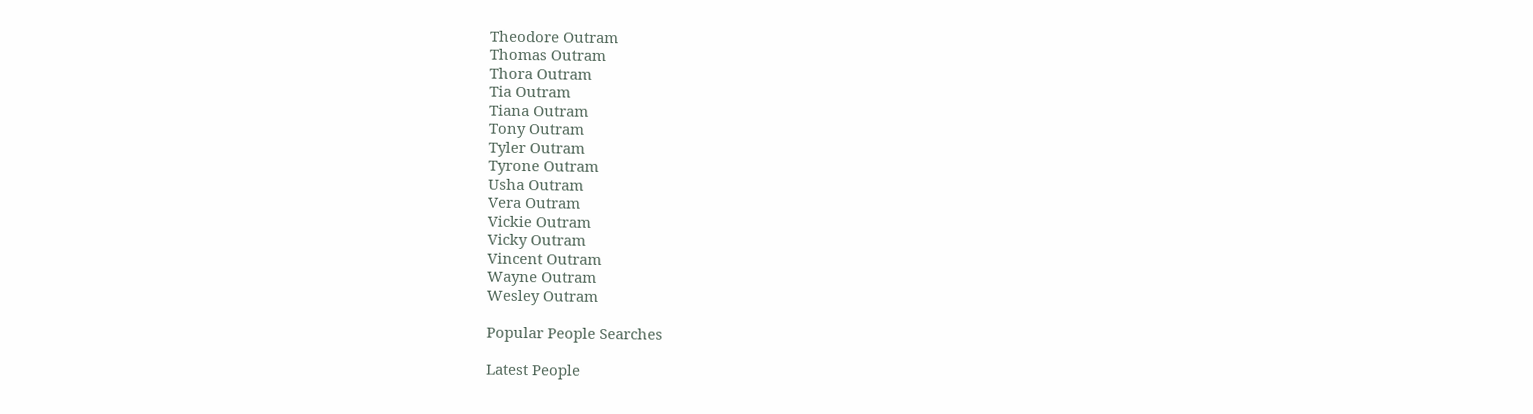Theodore Outram
Thomas Outram
Thora Outram
Tia Outram
Tiana Outram
Tony Outram
Tyler Outram
Tyrone Outram
Usha Outram
Vera Outram
Vickie Outram
Vicky Outram
Vincent Outram
Wayne Outram
Wesley Outram

Popular People Searches

Latest People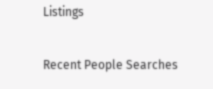Listings

Recent People Searches